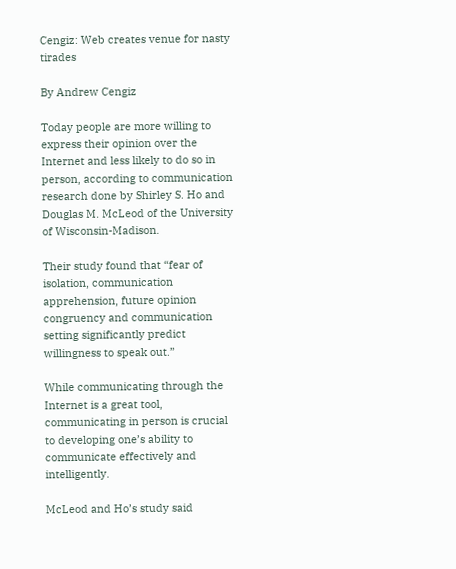Cengiz: Web creates venue for nasty tirades

By Andrew Cengiz

Today people are more willing to express their opinion over the Internet and less likely to do so in person, according to communication research done by Shirley S. Ho and Douglas M. McLeod of the University of Wisconsin-Madison.

Their study found that “fear of isolation, communication apprehension, future opinion congruency and communication setting significantly predict willingness to speak out.”

While communicating through the Internet is a great tool, communicating in person is crucial to developing one’s ability to communicate effectively and intelligently.

McLeod and Ho’s study said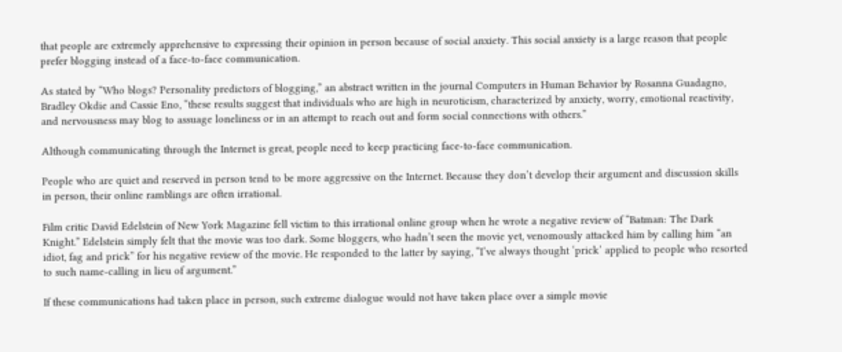that people are extremely apprehensive to expressing their opinion in person because of social anxiety. This social anxiety is a large reason that people prefer blogging instead of a face-to-face communication.

As stated by “Who blogs? Personality predictors of blogging,” an abstract written in the journal Computers in Human Behavior by Rosanna Guadagno, Bradley Okdie and Cassie Eno, “these results suggest that individuals who are high in neuroticism, characterized by anxiety, worry, emotional reactivity, and nervousness may blog to assuage loneliness or in an attempt to reach out and form social connections with others.”

Although communicating through the Internet is great, people need to keep practicing face-to-face communication.

People who are quiet and reserved in person tend to be more aggressive on the Internet. Because they don’t develop their argument and discussion skills in person, their online ramblings are often irrational.

Film critic David Edelstein of New York Magazine fell victim to this irrational online group when he wrote a negative review of “Batman: The Dark Knight.” Edelstein simply felt that the movie was too dark. Some bloggers, who hadn’t seen the movie yet, venomously attacked him by calling him “an idiot, fag and prick” for his negative review of the movie. He responded to the latter by saying, “I’ve always thought ‘prick’ applied to people who resorted to such name-calling in lieu of argument.”

If these communications had taken place in person, such extreme dialogue would not have taken place over a simple movie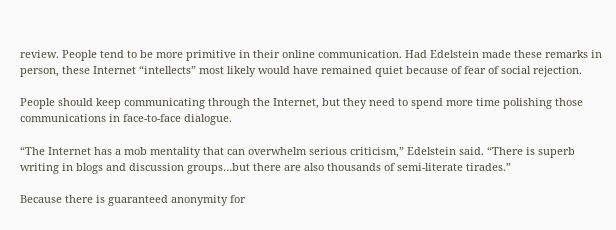review. People tend to be more primitive in their online communication. Had Edelstein made these remarks in person, these Internet “intellects” most likely would have remained quiet because of fear of social rejection.

People should keep communicating through the Internet, but they need to spend more time polishing those communications in face-to-face dialogue.

“The Internet has a mob mentality that can overwhelm serious criticism,” Edelstein said. “There is superb writing in blogs and discussion groups…but there are also thousands of semi-literate tirades.”

Because there is guaranteed anonymity for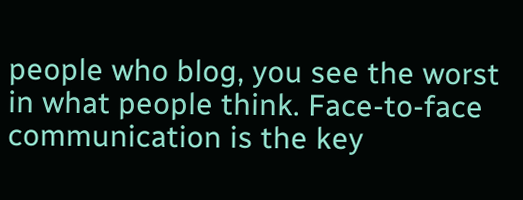people who blog, you see the worst in what people think. Face-to-face communication is the key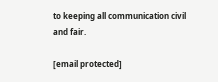to keeping all communication civil and fair.

[email protected]